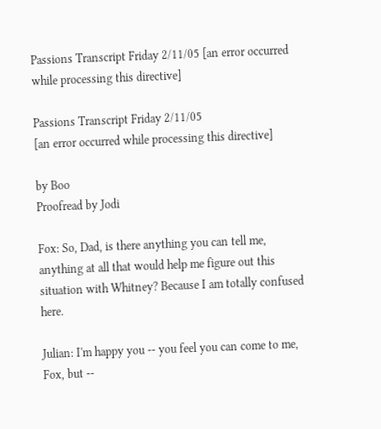Passions Transcript Friday 2/11/05 [an error occurred while processing this directive]

Passions Transcript Friday 2/11/05
[an error occurred while processing this directive]

by Boo
Proofread by Jodi

Fox: So, Dad, is there anything you can tell me, anything at all that would help me figure out this situation with Whitney? Because I am totally confused here.

Julian: I'm happy you -- you feel you can come to me, Fox, but --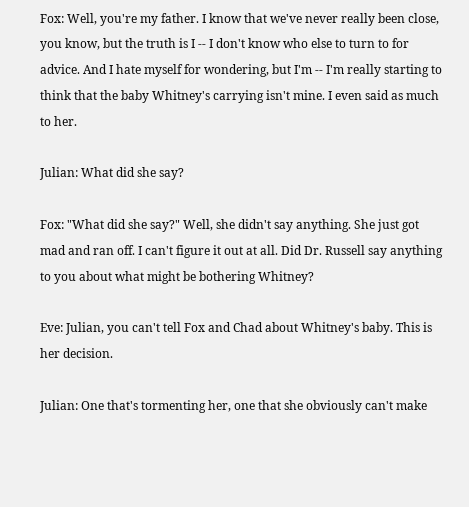Fox: Well, you're my father. I know that we've never really been close, you know, but the truth is I -- I don't know who else to turn to for advice. And I hate myself for wondering, but I'm -- I'm really starting to think that the baby Whitney's carrying isn't mine. I even said as much to her.

Julian: What did she say?

Fox: "What did she say?" Well, she didn't say anything. She just got mad and ran off. I can't figure it out at all. Did Dr. Russell say anything to you about what might be bothering Whitney?

Eve: Julian, you can't tell Fox and Chad about Whitney's baby. This is her decision.

Julian: One that's tormenting her, one that she obviously can't make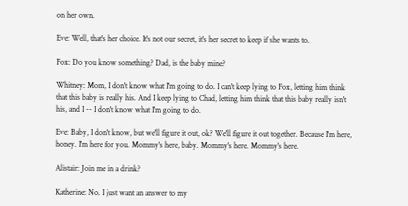on her own.

Eve: Well, that's her choice. It's not our secret, it's her secret to keep if she wants to.

Fox: Do you know something? Dad, is the baby mine?

Whitney: Mom, I don't know what I'm going to do. I can't keep lying to Fox, letting him think that this baby is really his. And I keep lying to Chad, letting him think that this baby really isn't his, and I -- I don't know what I'm going to do.

Eve: Baby, I don't know, but we'll figure it out, ok? We'll figure it out together. Because I'm here, honey. I'm here for you. Mommy's here, baby. Mommy's here. Mommy's here.

Alistair: Join me in a drink?

Katherine: No. I just want an answer to my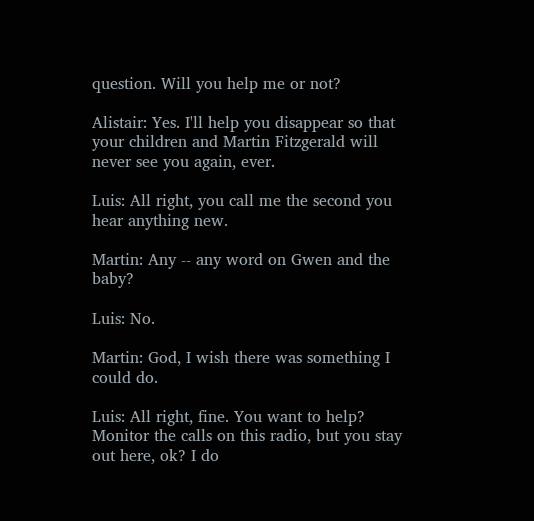question. Will you help me or not?

Alistair: Yes. I'll help you disappear so that your children and Martin Fitzgerald will never see you again, ever.

Luis: All right, you call me the second you hear anything new.

Martin: Any -- any word on Gwen and the baby?

Luis: No.

Martin: God, I wish there was something I could do.

Luis: All right, fine. You want to help? Monitor the calls on this radio, but you stay out here, ok? I do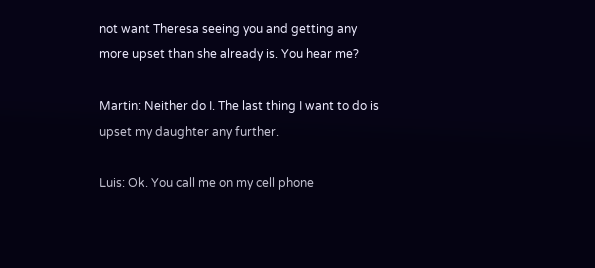not want Theresa seeing you and getting any more upset than she already is. You hear me?

Martin: Neither do I. The last thing I want to do is upset my daughter any further.

Luis: Ok. You call me on my cell phone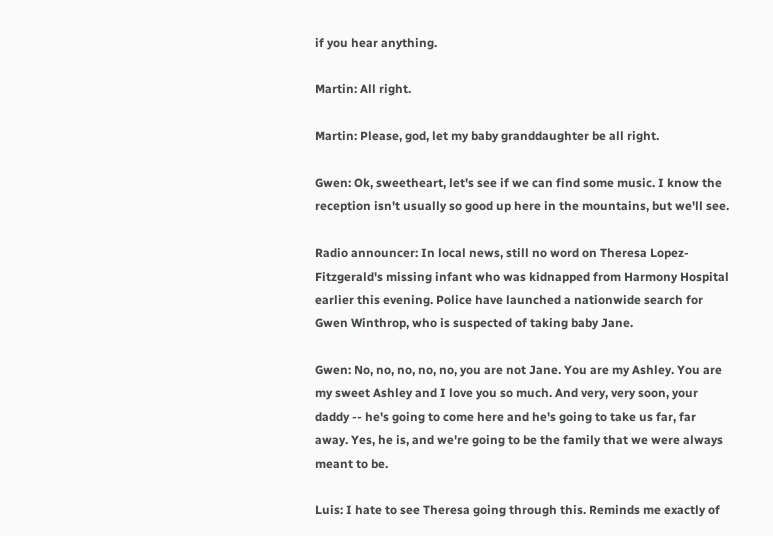if you hear anything.

Martin: All right.

Martin: Please, god, let my baby granddaughter be all right.

Gwen: Ok, sweetheart, let's see if we can find some music. I know the reception isn't usually so good up here in the mountains, but we'll see.

Radio announcer: In local news, still no word on Theresa Lopez-Fitzgerald's missing infant who was kidnapped from Harmony Hospital earlier this evening. Police have launched a nationwide search for Gwen Winthrop, who is suspected of taking baby Jane.

Gwen: No, no, no, no, no, you are not Jane. You are my Ashley. You are my sweet Ashley and I love you so much. And very, very soon, your daddy -- he's going to come here and he's going to take us far, far away. Yes, he is, and we're going to be the family that we were always meant to be.

Luis: I hate to see Theresa going through this. Reminds me exactly of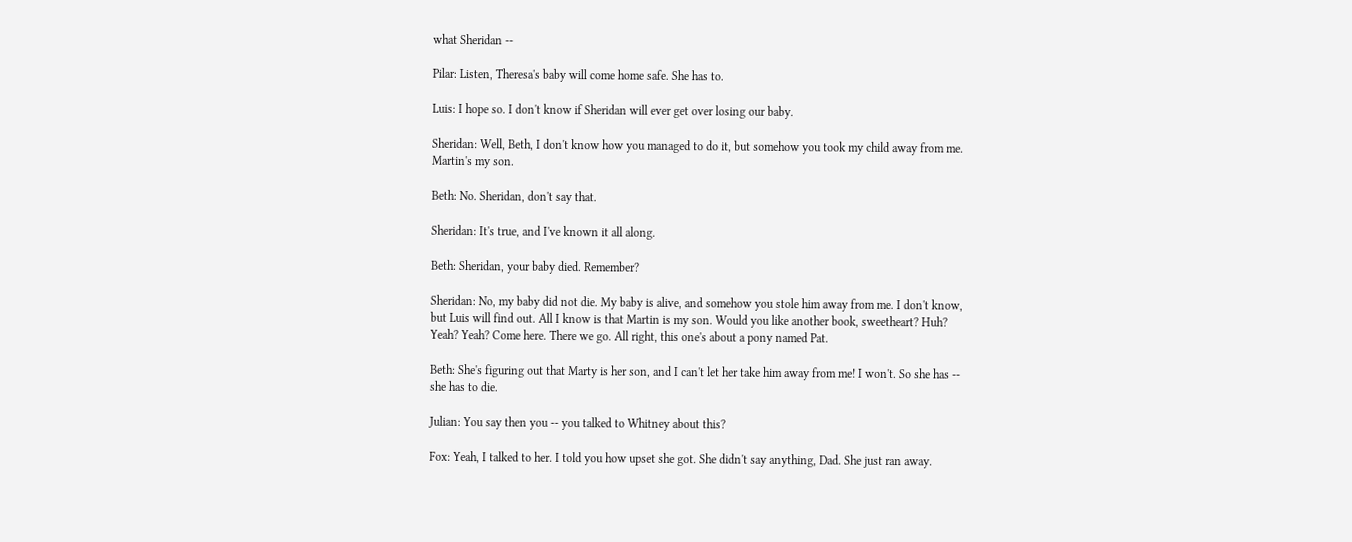what Sheridan --

Pilar: Listen, Theresa's baby will come home safe. She has to.

Luis: I hope so. I don't know if Sheridan will ever get over losing our baby.

Sheridan: Well, Beth, I don't know how you managed to do it, but somehow you took my child away from me. Martin's my son.

Beth: No. Sheridan, don't say that.

Sheridan: It's true, and I've known it all along.

Beth: Sheridan, your baby died. Remember?

Sheridan: No, my baby did not die. My baby is alive, and somehow you stole him away from me. I don't know, but Luis will find out. All I know is that Martin is my son. Would you like another book, sweetheart? Huh? Yeah? Yeah? Come here. There we go. All right, this one's about a pony named Pat.

Beth: She's figuring out that Marty is her son, and I can't let her take him away from me! I won't. So she has -- she has to die.

Julian: You say then you -- you talked to Whitney about this?

Fox: Yeah, I talked to her. I told you how upset she got. She didn't say anything, Dad. She just ran away.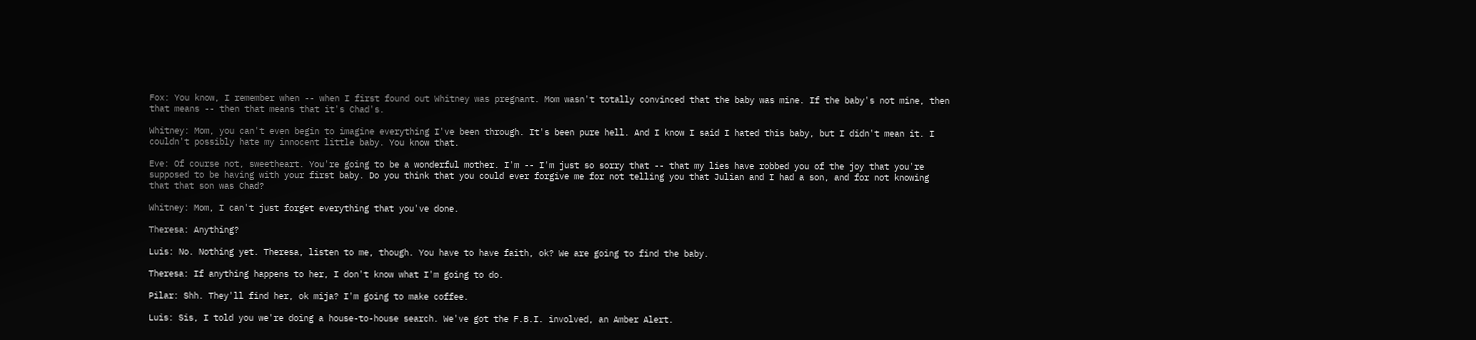Fox: You know, I remember when -- when I first found out Whitney was pregnant. Mom wasn't totally convinced that the baby was mine. If the baby's not mine, then that means -- then that means that it's Chad's.

Whitney: Mom, you can't even begin to imagine everything I've been through. It's been pure hell. And I know I said I hated this baby, but I didn't mean it. I couldn't possibly hate my innocent little baby. You know that.

Eve: Of course not, sweetheart. You're going to be a wonderful mother. I'm -- I'm just so sorry that -- that my lies have robbed you of the joy that you're supposed to be having with your first baby. Do you think that you could ever forgive me for not telling you that Julian and I had a son, and for not knowing that that son was Chad?

Whitney: Mom, I can't just forget everything that you've done.

Theresa: Anything?

Luis: No. Nothing yet. Theresa, listen to me, though. You have to have faith, ok? We are going to find the baby.

Theresa: If anything happens to her, I don't know what I'm going to do.

Pilar: Shh. They'll find her, ok mija? I'm going to make coffee.

Luis: Sis, I told you we're doing a house-to-house search. We've got the F.B.I. involved, an Amber Alert.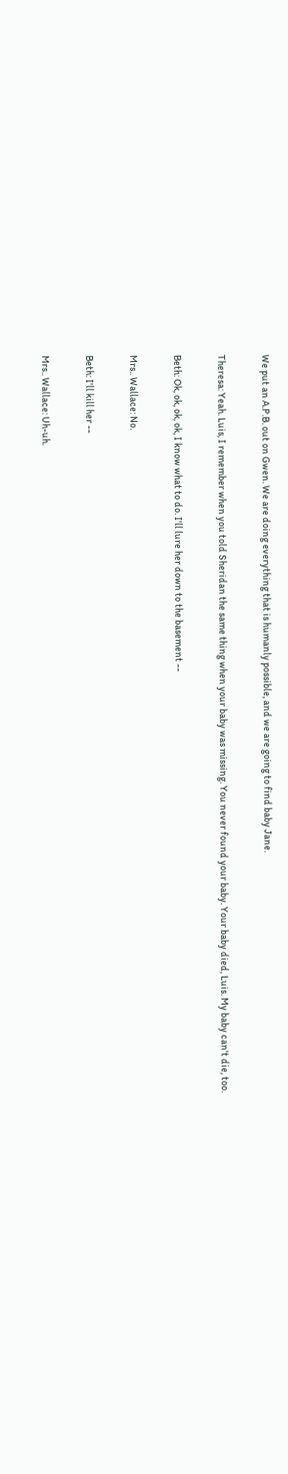We put an A.P.B. out on Gwen. We are doing everything that is humanly possible, and we are going to find baby Jane.

Theresa: Yeah. Luis, I remember when you told Sheridan the same thing when your baby was missing. You never found your baby. Your baby died, Luis. My baby can't die, too.

Beth: Ok, ok, ok, ok, I know what to do. I'll lure her down to the basement --

Mrs.. Wallace: No.

Beth: I'll kill her --

Mrs.. Wallace: Uh-uh.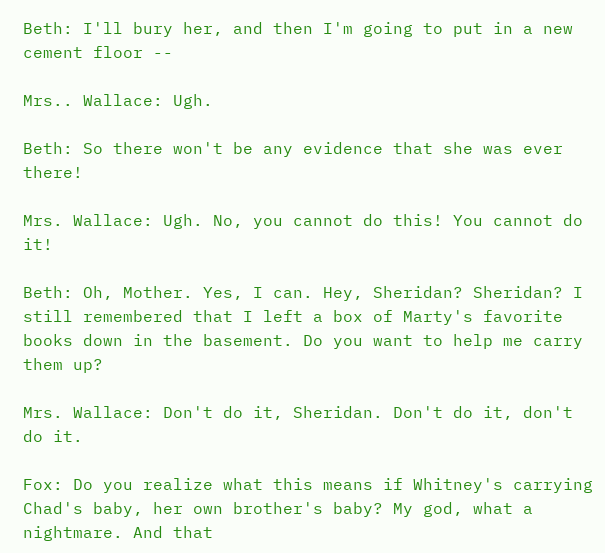Beth: I'll bury her, and then I'm going to put in a new cement floor --

Mrs.. Wallace: Ugh.

Beth: So there won't be any evidence that she was ever there!

Mrs. Wallace: Ugh. No, you cannot do this! You cannot do it!

Beth: Oh, Mother. Yes, I can. Hey, Sheridan? Sheridan? I still remembered that I left a box of Marty's favorite books down in the basement. Do you want to help me carry them up?

Mrs. Wallace: Don't do it, Sheridan. Don't do it, don't do it.

Fox: Do you realize what this means if Whitney's carrying Chad's baby, her own brother's baby? My god, what a nightmare. And that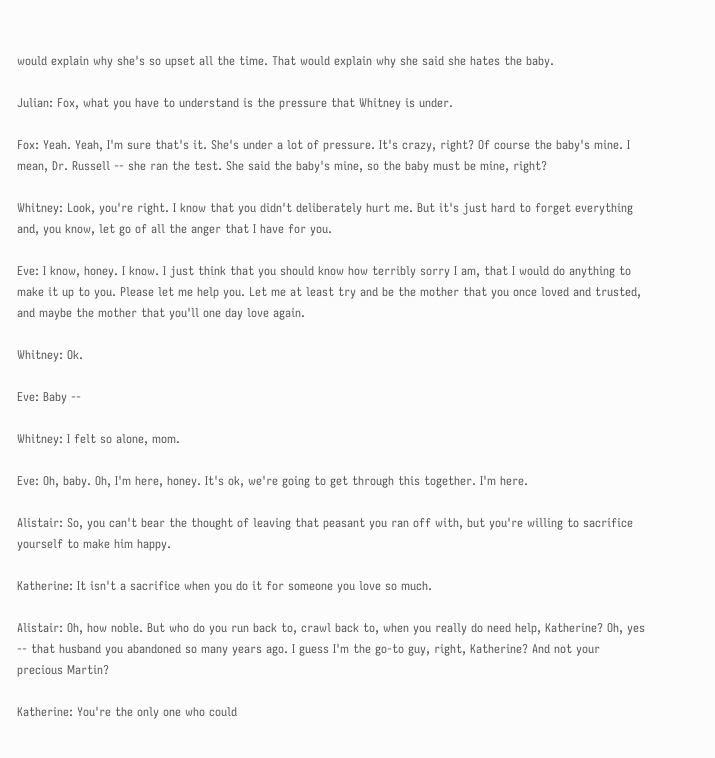would explain why she's so upset all the time. That would explain why she said she hates the baby.

Julian: Fox, what you have to understand is the pressure that Whitney is under.

Fox: Yeah. Yeah, I'm sure that's it. She's under a lot of pressure. It's crazy, right? Of course the baby's mine. I mean, Dr. Russell -- she ran the test. She said the baby's mine, so the baby must be mine, right?

Whitney: Look, you're right. I know that you didn't deliberately hurt me. But it's just hard to forget everything and, you know, let go of all the anger that I have for you.

Eve: I know, honey. I know. I just think that you should know how terribly sorry I am, that I would do anything to make it up to you. Please let me help you. Let me at least try and be the mother that you once loved and trusted, and maybe the mother that you'll one day love again.

Whitney: Ok.

Eve: Baby --

Whitney: I felt so alone, mom.

Eve: Oh, baby. Oh, I'm here, honey. It's ok, we're going to get through this together. I'm here.

Alistair: So, you can't bear the thought of leaving that peasant you ran off with, but you're willing to sacrifice yourself to make him happy.

Katherine: It isn't a sacrifice when you do it for someone you love so much.

Alistair: Oh, how noble. But who do you run back to, crawl back to, when you really do need help, Katherine? Oh, yes -- that husband you abandoned so many years ago. I guess I'm the go-to guy, right, Katherine? And not your precious Martin?

Katherine: You're the only one who could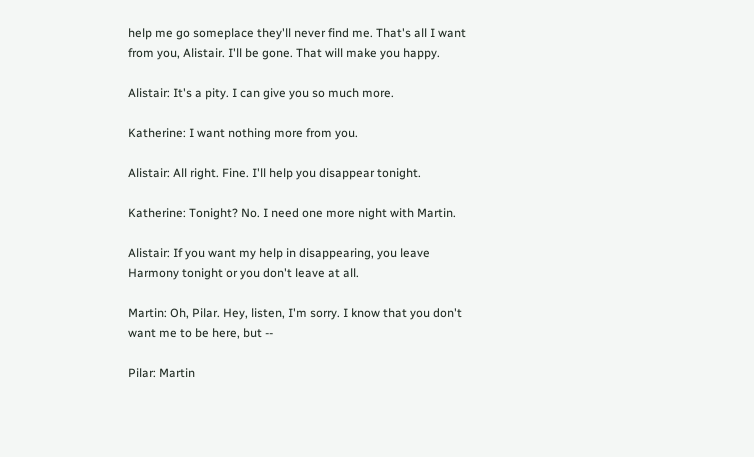help me go someplace they'll never find me. That's all I want from you, Alistair. I'll be gone. That will make you happy.

Alistair: It's a pity. I can give you so much more.

Katherine: I want nothing more from you.

Alistair: All right. Fine. I'll help you disappear tonight.

Katherine: Tonight? No. I need one more night with Martin.

Alistair: If you want my help in disappearing, you leave Harmony tonight or you don't leave at all.

Martin: Oh, Pilar. Hey, listen, I'm sorry. I know that you don't want me to be here, but --

Pilar: Martin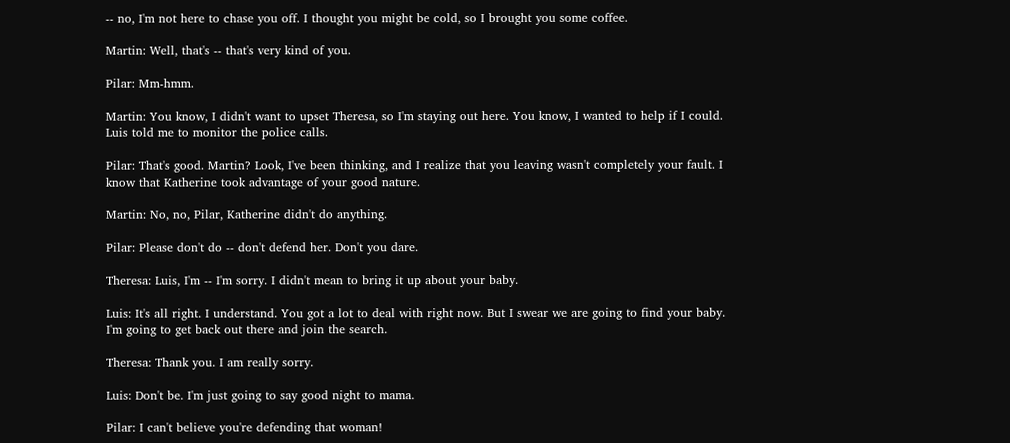-- no, I'm not here to chase you off. I thought you might be cold, so I brought you some coffee.

Martin: Well, that's -- that's very kind of you.

Pilar: Mm-hmm.

Martin: You know, I didn't want to upset Theresa, so I'm staying out here. You know, I wanted to help if I could. Luis told me to monitor the police calls.

Pilar: That's good. Martin? Look, I've been thinking, and I realize that you leaving wasn't completely your fault. I know that Katherine took advantage of your good nature.

Martin: No, no, Pilar, Katherine didn't do anything.

Pilar: Please don't do -- don't defend her. Don't you dare.

Theresa: Luis, I'm -- I'm sorry. I didn't mean to bring it up about your baby.

Luis: It's all right. I understand. You got a lot to deal with right now. But I swear we are going to find your baby. I'm going to get back out there and join the search.

Theresa: Thank you. I am really sorry.

Luis: Don't be. I'm just going to say good night to mama.

Pilar: I can't believe you're defending that woman!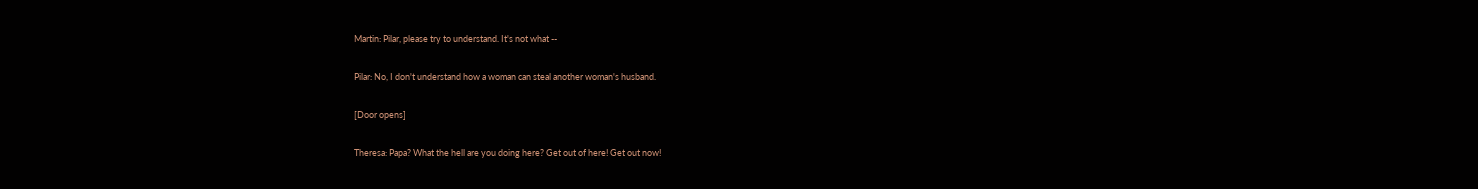Martin: Pilar, please try to understand. It's not what --

Pilar: No, I don't understand how a woman can steal another woman's husband.

[Door opens]

Theresa: Papa? What the hell are you doing here? Get out of here! Get out now!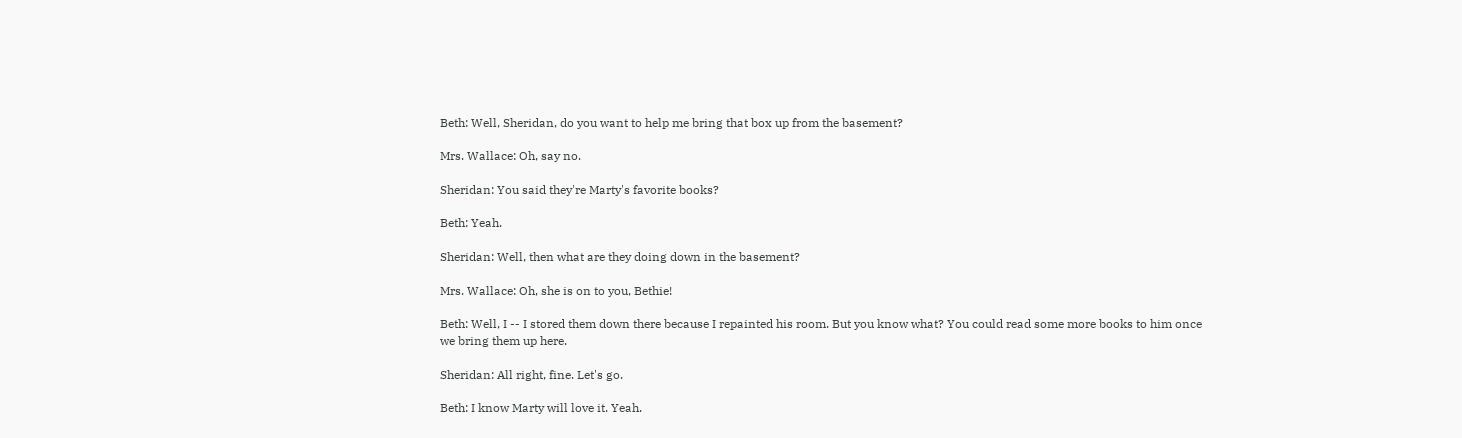Beth: Well, Sheridan, do you want to help me bring that box up from the basement?

Mrs. Wallace: Oh, say no.

Sheridan: You said they're Marty's favorite books?

Beth: Yeah.

Sheridan: Well, then what are they doing down in the basement?

Mrs. Wallace: Oh, she is on to you, Bethie!

Beth: Well, I -- I stored them down there because I repainted his room. But you know what? You could read some more books to him once we bring them up here.

Sheridan: All right, fine. Let's go.

Beth: I know Marty will love it. Yeah.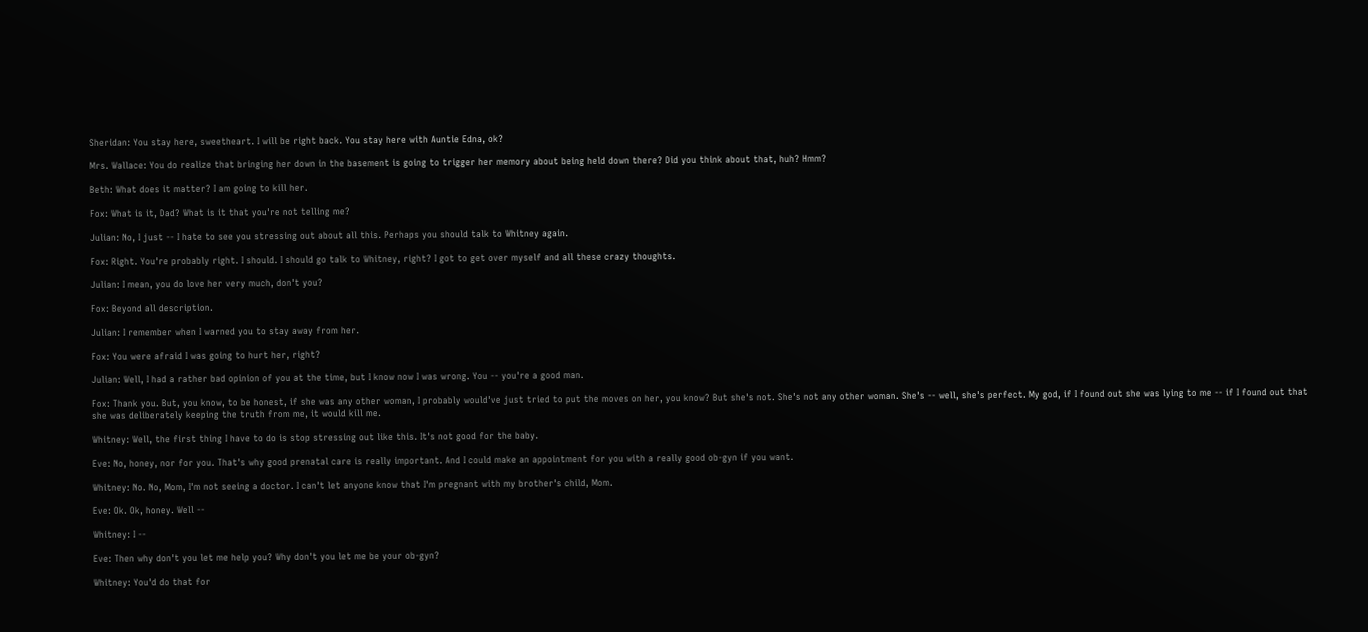Sheridan: You stay here, sweetheart. I will be right back. You stay here with Auntie Edna, ok?

Mrs. Wallace: You do realize that bringing her down in the basement is going to trigger her memory about being held down there? Did you think about that, huh? Hmm?

Beth: What does it matter? I am going to kill her.

Fox: What is it, Dad? What is it that you're not telling me?

Julian: No, I just -- I hate to see you stressing out about all this. Perhaps you should talk to Whitney again.

Fox: Right. You're probably right. I should. I should go talk to Whitney, right? I got to get over myself and all these crazy thoughts.

Julian: I mean, you do love her very much, don't you?

Fox: Beyond all description.

Julian: I remember when I warned you to stay away from her.

Fox: You were afraid I was going to hurt her, right?

Julian: Well, I had a rather bad opinion of you at the time, but I know now I was wrong. You -- you're a good man.

Fox: Thank you. But, you know, to be honest, if she was any other woman, I probably would've just tried to put the moves on her, you know? But she's not. She's not any other woman. She's -- well, she's perfect. My god, if I found out she was lying to me -- if I found out that she was deliberately keeping the truth from me, it would kill me.

Whitney: Well, the first thing I have to do is stop stressing out like this. It's not good for the baby.

Eve: No, honey, nor for you. That's why good prenatal care is really important. And I could make an appointment for you with a really good ob-gyn if you want.

Whitney: No. No, Mom, I'm not seeing a doctor. I can't let anyone know that I'm pregnant with my brother's child, Mom.

Eve: Ok. Ok, honey. Well --

Whitney: I --

Eve: Then why don't you let me help you? Why don't you let me be your ob-gyn?

Whitney: You'd do that for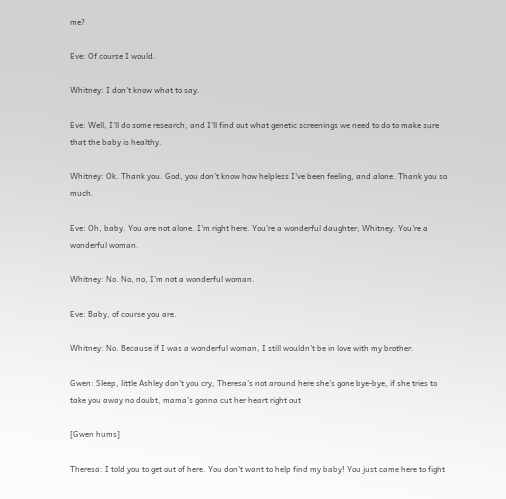me?

Eve: Of course I would.

Whitney: I don't know what to say.

Eve: Well, I'll do some research, and I'll find out what genetic screenings we need to do to make sure that the baby is healthy.

Whitney: Ok. Thank you. God, you don't know how helpless I've been feeling, and alone. Thank you so much.

Eve: Oh, baby. You are not alone. I'm right here. You're a wonderful daughter, Whitney. You're a wonderful woman.

Whitney: No. No, no, I'm not a wonderful woman.

Eve: Baby, of course you are.

Whitney: No. Because if I was a wonderful woman, I still wouldn't be in love with my brother.

Gwen: Sleep, little Ashley don't you cry, Theresa's not around here she's gone bye-bye, if she tries to take you away no doubt, mama's gonna cut her heart right out

[Gwen hums]

Theresa: I told you to get out of here. You don't want to help find my baby! You just came here to fight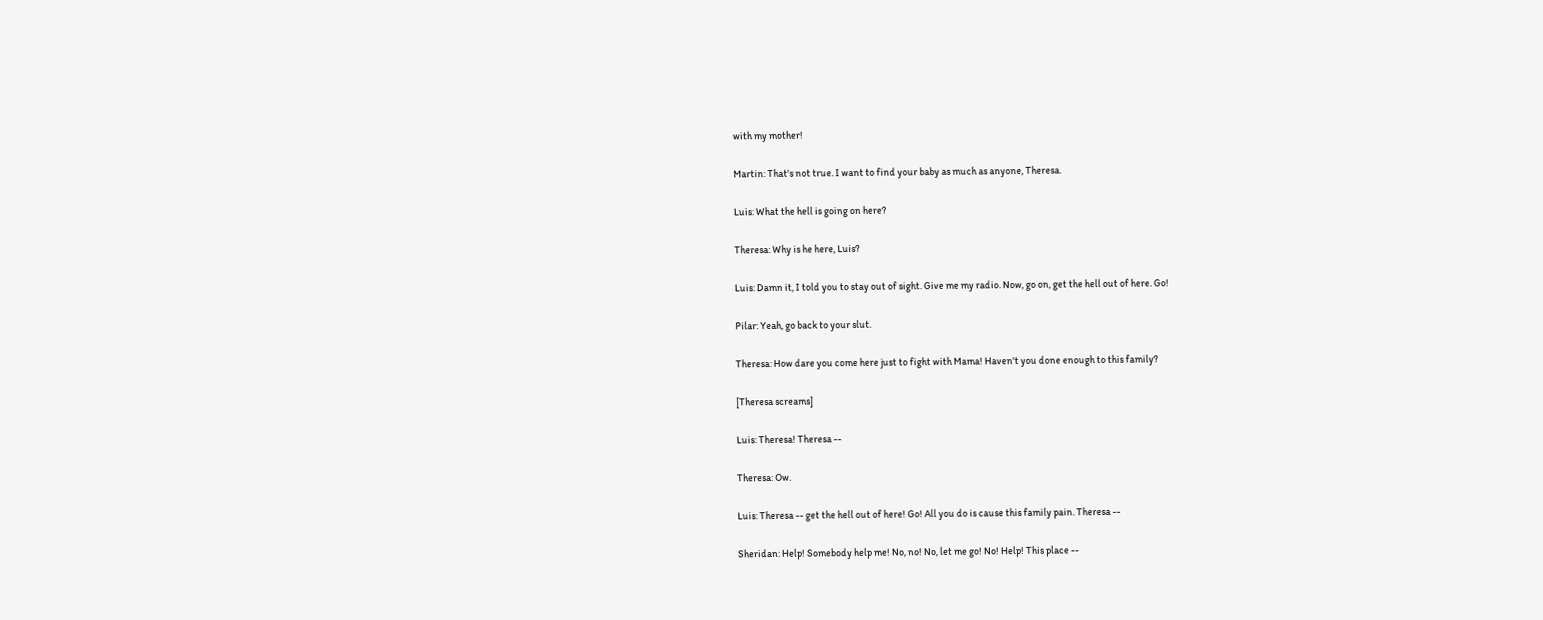with my mother!

Martin: That's not true. I want to find your baby as much as anyone, Theresa.

Luis: What the hell is going on here?

Theresa: Why is he here, Luis?

Luis: Damn it, I told you to stay out of sight. Give me my radio. Now, go on, get the hell out of here. Go!

Pilar: Yeah, go back to your slut.

Theresa: How dare you come here just to fight with Mama! Haven't you done enough to this family?

[Theresa screams]

Luis: Theresa! Theresa --

Theresa: Ow.

Luis: Theresa -- get the hell out of here! Go! All you do is cause this family pain. Theresa --

Sheridan: Help! Somebody help me! No, no! No, let me go! No! Help! This place --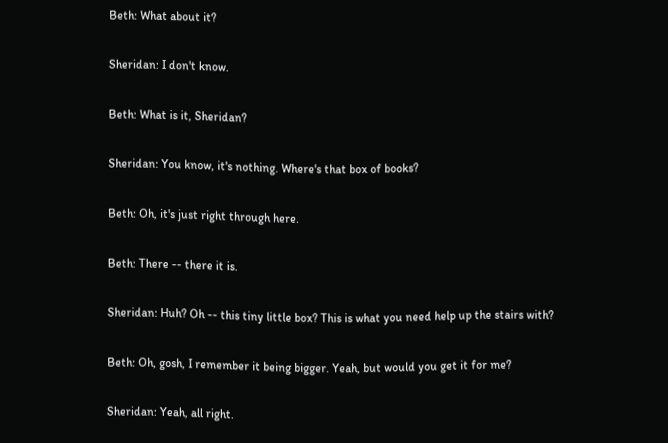Beth: What about it?

Sheridan: I don't know.

Beth: What is it, Sheridan?

Sheridan: You know, it's nothing. Where's that box of books?

Beth: Oh, it's just right through here.

Beth: There -- there it is.

Sheridan: Huh? Oh -- this tiny little box? This is what you need help up the stairs with?

Beth: Oh, gosh, I remember it being bigger. Yeah, but would you get it for me?

Sheridan: Yeah, all right.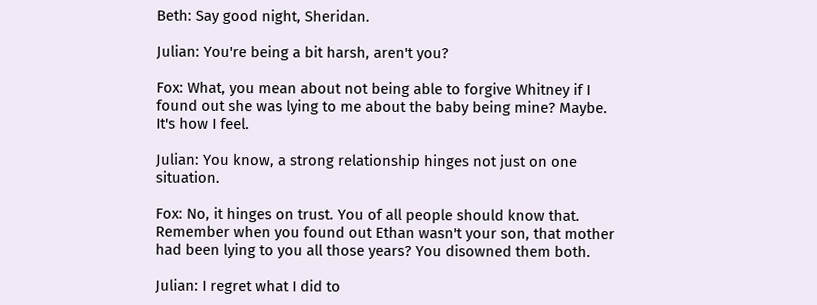Beth: Say good night, Sheridan.

Julian: You're being a bit harsh, aren't you?

Fox: What, you mean about not being able to forgive Whitney if I found out she was lying to me about the baby being mine? Maybe. It's how I feel.

Julian: You know, a strong relationship hinges not just on one situation.

Fox: No, it hinges on trust. You of all people should know that. Remember when you found out Ethan wasn't your son, that mother had been lying to you all those years? You disowned them both.

Julian: I regret what I did to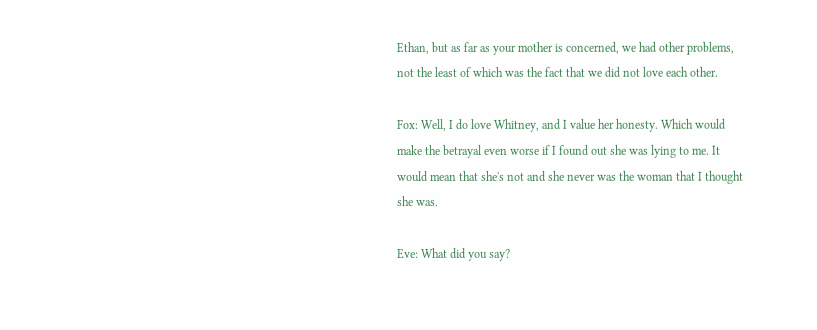Ethan, but as far as your mother is concerned, we had other problems, not the least of which was the fact that we did not love each other.

Fox: Well, I do love Whitney, and I value her honesty. Which would make the betrayal even worse if I found out she was lying to me. It would mean that she's not and she never was the woman that I thought she was.

Eve: What did you say?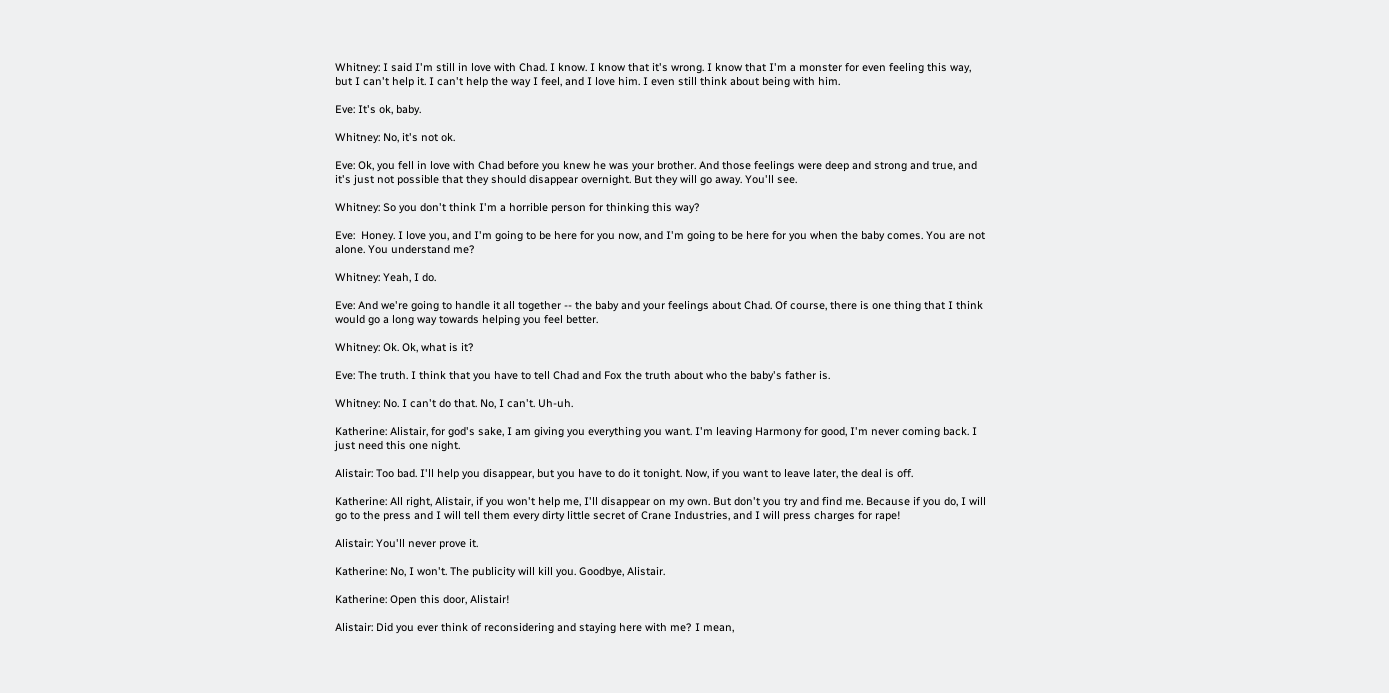Whitney: I said I'm still in love with Chad. I know. I know that it's wrong. I know that I'm a monster for even feeling this way, but I can't help it. I can't help the way I feel, and I love him. I even still think about being with him.

Eve: It's ok, baby.

Whitney: No, it's not ok.

Eve: Ok, you fell in love with Chad before you knew he was your brother. And those feelings were deep and strong and true, and it's just not possible that they should disappear overnight. But they will go away. You'll see.

Whitney: So you don't think I'm a horrible person for thinking this way?

Eve:  Honey. I love you, and I'm going to be here for you now, and I'm going to be here for you when the baby comes. You are not alone. You understand me?

Whitney: Yeah, I do.

Eve: And we're going to handle it all together -- the baby and your feelings about Chad. Of course, there is one thing that I think would go a long way towards helping you feel better.

Whitney: Ok. Ok, what is it?

Eve: The truth. I think that you have to tell Chad and Fox the truth about who the baby's father is.

Whitney: No. I can't do that. No, I can't. Uh-uh.

Katherine: Alistair, for god's sake, I am giving you everything you want. I'm leaving Harmony for good, I'm never coming back. I just need this one night.

Alistair: Too bad. I'll help you disappear, but you have to do it tonight. Now, if you want to leave later, the deal is off.

Katherine: All right, Alistair, if you won't help me, I'll disappear on my own. But don't you try and find me. Because if you do, I will go to the press and I will tell them every dirty little secret of Crane Industries, and I will press charges for rape!

Alistair: You'll never prove it.

Katherine: No, I won't. The publicity will kill you. Goodbye, Alistair.

Katherine: Open this door, Alistair!

Alistair: Did you ever think of reconsidering and staying here with me? I mean,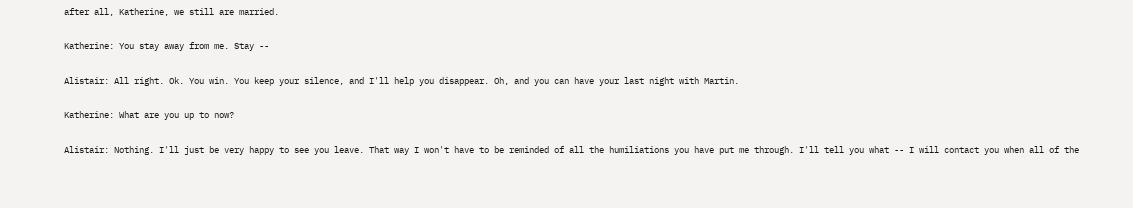after all, Katherine, we still are married.

Katherine: You stay away from me. Stay --

Alistair: All right. Ok. You win. You keep your silence, and I'll help you disappear. Oh, and you can have your last night with Martin.

Katherine: What are you up to now?

Alistair: Nothing. I'll just be very happy to see you leave. That way I won't have to be reminded of all the humiliations you have put me through. I'll tell you what -- I will contact you when all of the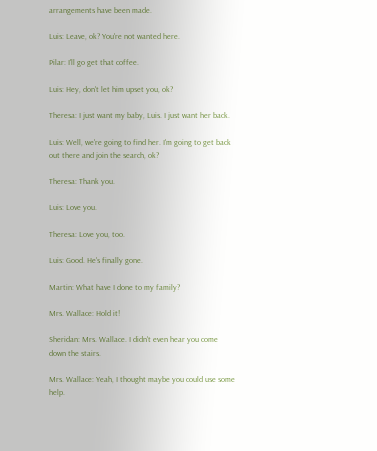arrangements have been made.

Luis: Leave, ok? You're not wanted here.

Pilar: I'll go get that coffee.

Luis: Hey, don't let him upset you, ok?

Theresa: I just want my baby, Luis. I just want her back.

Luis: Well, we're going to find her. I'm going to get back out there and join the search, ok?

Theresa: Thank you.

Luis: Love you.

Theresa: Love you, too.

Luis: Good. He's finally gone.

Martin: What have I done to my family?

Mrs. Wallace: Hold it!

Sheridan: Mrs. Wallace. I didn't even hear you come down the stairs.

Mrs. Wallace: Yeah, I thought maybe you could use some help.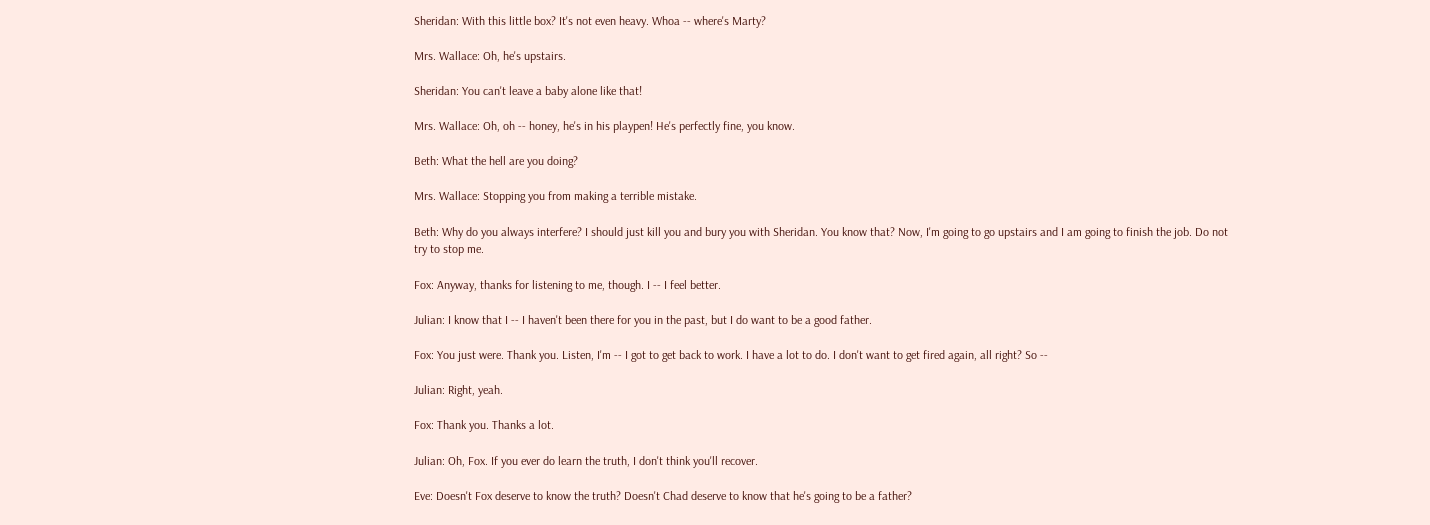Sheridan: With this little box? It's not even heavy. Whoa -- where's Marty?

Mrs. Wallace: Oh, he's upstairs.

Sheridan: You can't leave a baby alone like that!

Mrs. Wallace: Oh, oh -- honey, he's in his playpen! He's perfectly fine, you know.

Beth: What the hell are you doing?

Mrs. Wallace: Stopping you from making a terrible mistake.

Beth: Why do you always interfere? I should just kill you and bury you with Sheridan. You know that? Now, I'm going to go upstairs and I am going to finish the job. Do not try to stop me.

Fox: Anyway, thanks for listening to me, though. I -- I feel better.

Julian: I know that I -- I haven't been there for you in the past, but I do want to be a good father.

Fox: You just were. Thank you. Listen, I'm -- I got to get back to work. I have a lot to do. I don't want to get fired again, all right? So --

Julian: Right, yeah.

Fox: Thank you. Thanks a lot.

Julian: Oh, Fox. If you ever do learn the truth, I don't think you'll recover.

Eve: Doesn't Fox deserve to know the truth? Doesn't Chad deserve to know that he's going to be a father?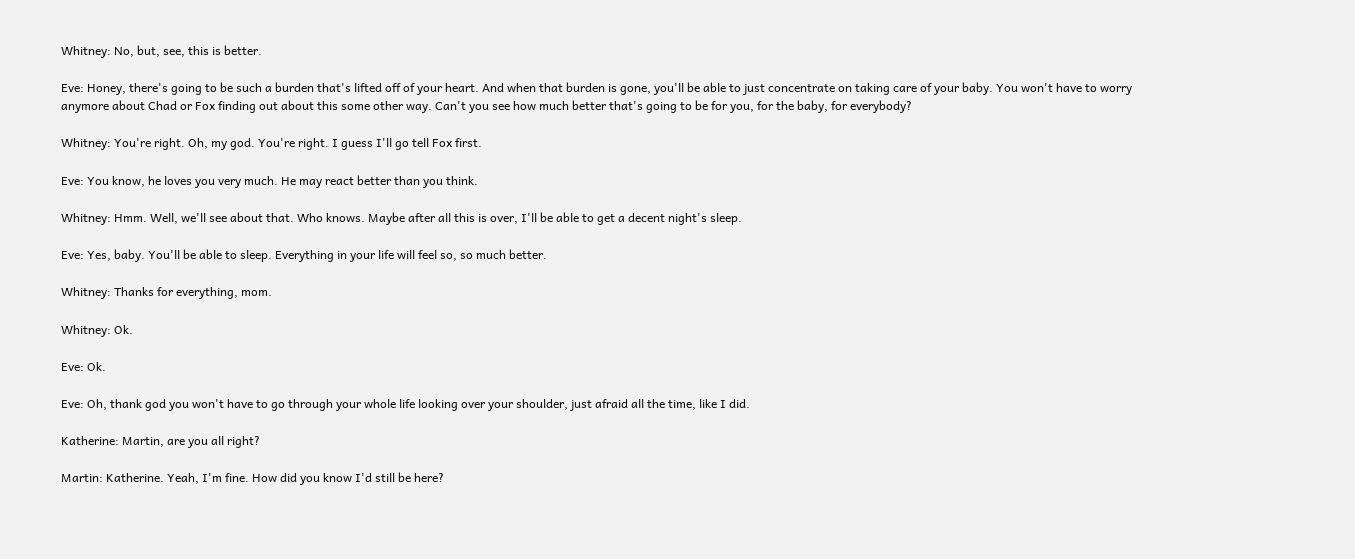Whitney: No, but, see, this is better.

Eve: Honey, there's going to be such a burden that's lifted off of your heart. And when that burden is gone, you'll be able to just concentrate on taking care of your baby. You won't have to worry anymore about Chad or Fox finding out about this some other way. Can't you see how much better that's going to be for you, for the baby, for everybody?

Whitney: You're right. Oh, my god. You're right. I guess I'll go tell Fox first.

Eve: You know, he loves you very much. He may react better than you think.

Whitney: Hmm. Well, we'll see about that. Who knows. Maybe after all this is over, I'll be able to get a decent night's sleep.

Eve: Yes, baby. You'll be able to sleep. Everything in your life will feel so, so much better.

Whitney: Thanks for everything, mom.

Whitney: Ok.

Eve: Ok.

Eve: Oh, thank god you won't have to go through your whole life looking over your shoulder, just afraid all the time, like I did.

Katherine: Martin, are you all right?

Martin: Katherine. Yeah, I'm fine. How did you know I'd still be here?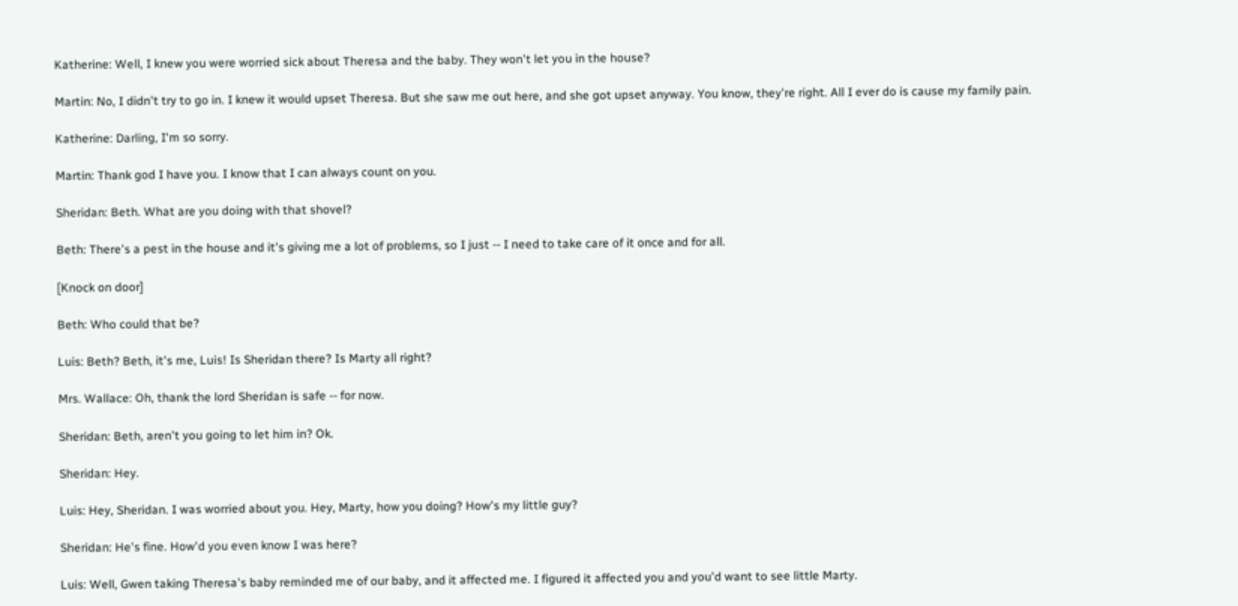Katherine: Well, I knew you were worried sick about Theresa and the baby. They won't let you in the house?

Martin: No, I didn't try to go in. I knew it would upset Theresa. But she saw me out here, and she got upset anyway. You know, they're right. All I ever do is cause my family pain.

Katherine: Darling, I'm so sorry.

Martin: Thank god I have you. I know that I can always count on you.

Sheridan: Beth. What are you doing with that shovel?

Beth: There's a pest in the house and it's giving me a lot of problems, so I just -- I need to take care of it once and for all.

[Knock on door]

Beth: Who could that be?

Luis: Beth? Beth, it's me, Luis! Is Sheridan there? Is Marty all right?

Mrs. Wallace: Oh, thank the lord Sheridan is safe -- for now.

Sheridan: Beth, aren't you going to let him in? Ok.

Sheridan: Hey.

Luis: Hey, Sheridan. I was worried about you. Hey, Marty, how you doing? How's my little guy?

Sheridan: He's fine. How'd you even know I was here?

Luis: Well, Gwen taking Theresa's baby reminded me of our baby, and it affected me. I figured it affected you and you'd want to see little Marty.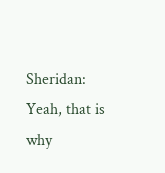Sheridan: Yeah, that is why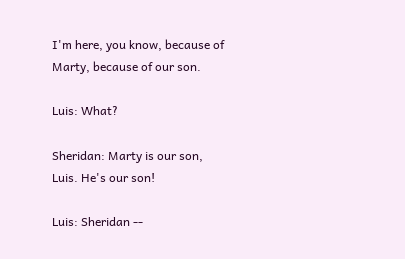I'm here, you know, because of Marty, because of our son.

Luis: What?

Sheridan: Marty is our son, Luis. He's our son!

Luis: Sheridan --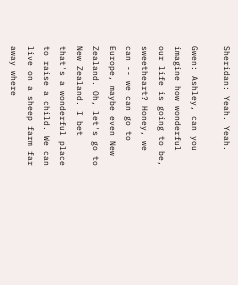Sheridan: Yeah. Yeah.

Gwen: Ashley, can you imagine how wonderful our life is going to be, sweetheart? Honey, we can -- we can go to Europe, maybe even New Zealand. Oh, let's go to New Zealand. I bet that's a wonderful place to raise a child. We can live on a sheep farm far away where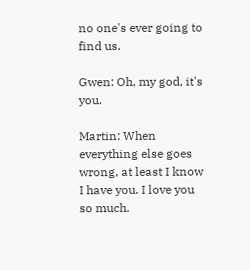no one's ever going to find us.

Gwen: Oh, my god, it's you.

Martin: When everything else goes wrong, at least I know I have you. I love you so much.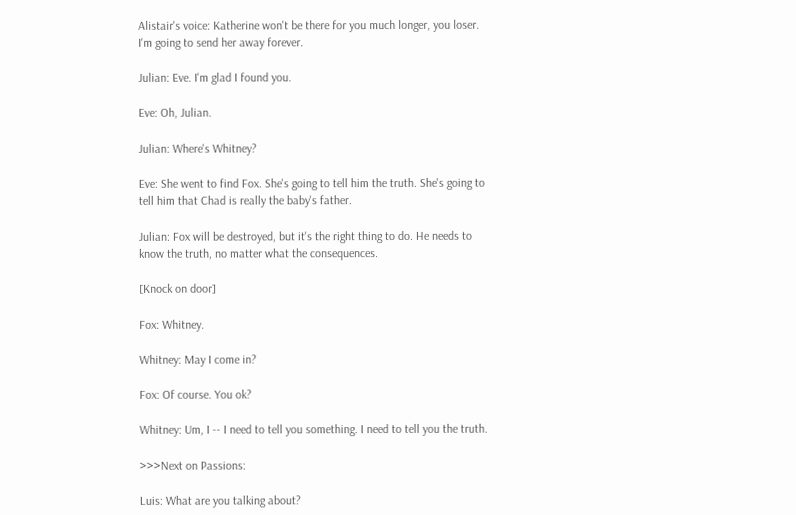Alistair's voice: Katherine won't be there for you much longer, you loser. I'm going to send her away forever.

Julian: Eve. I'm glad I found you.

Eve: Oh, Julian.

Julian: Where's Whitney?

Eve: She went to find Fox. She's going to tell him the truth. She's going to tell him that Chad is really the baby's father.

Julian: Fox will be destroyed, but it's the right thing to do. He needs to know the truth, no matter what the consequences.

[Knock on door]

Fox: Whitney.

Whitney: May I come in?

Fox: Of course. You ok?

Whitney: Um, I -- I need to tell you something. I need to tell you the truth.

>>>Next on Passions:

Luis: What are you talking about?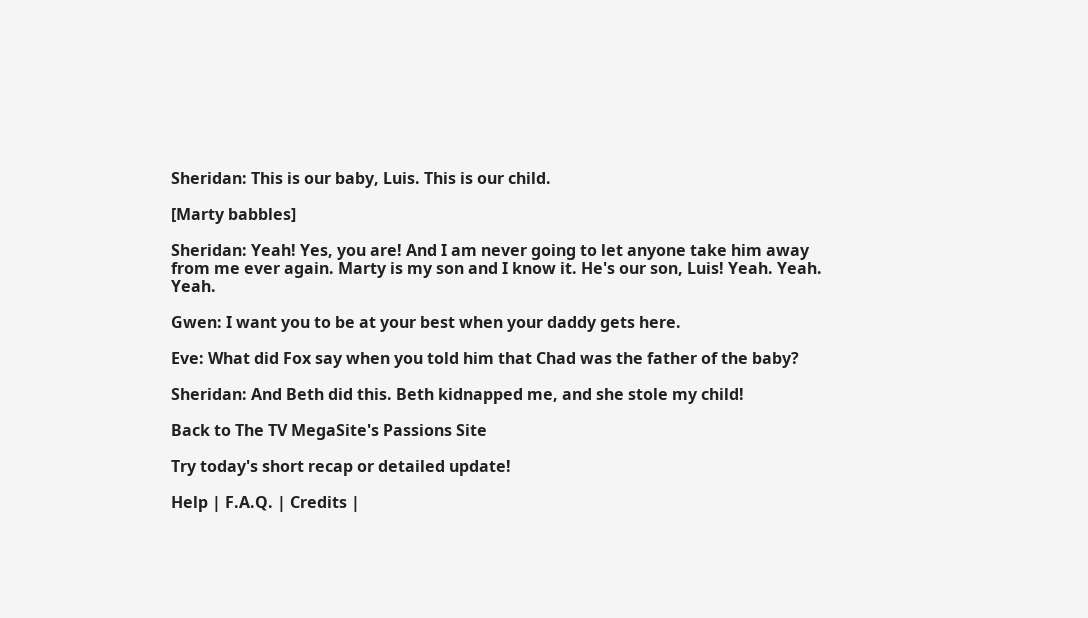Sheridan: This is our baby, Luis. This is our child.

[Marty babbles]

Sheridan: Yeah! Yes, you are! And I am never going to let anyone take him away from me ever again. Marty is my son and I know it. He's our son, Luis! Yeah. Yeah. Yeah.

Gwen: I want you to be at your best when your daddy gets here.

Eve: What did Fox say when you told him that Chad was the father of the baby?

Sheridan: And Beth did this. Beth kidnapped me, and she stole my child!

Back to The TV MegaSite's Passions Site

Try today's short recap or detailed update!

Help | F.A.Q. | Credits |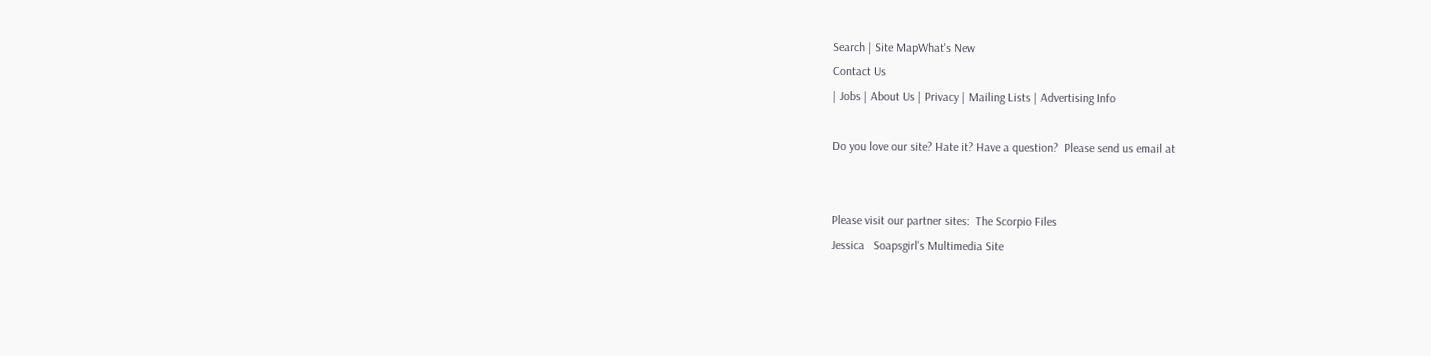Search | Site MapWhat's New
Contact Us
| Jobs | About Us | Privacy | Mailing Lists | Advertising Info

Do you love our site? Hate it? Have a question?  Please send us email at


Please visit our partner sites:  The Scorpio Files
Jessica   Soapsgirl's Multimedia Site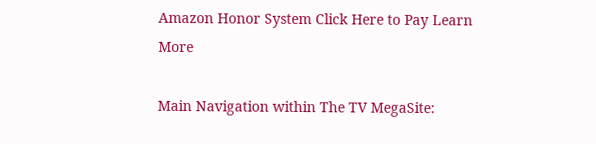Amazon Honor System Click Here to Pay Learn More

Main Navigation within The TV MegaSite: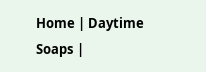Home | Daytime Soaps |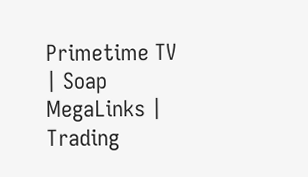Primetime TV | Soap MegaLinks | Trading